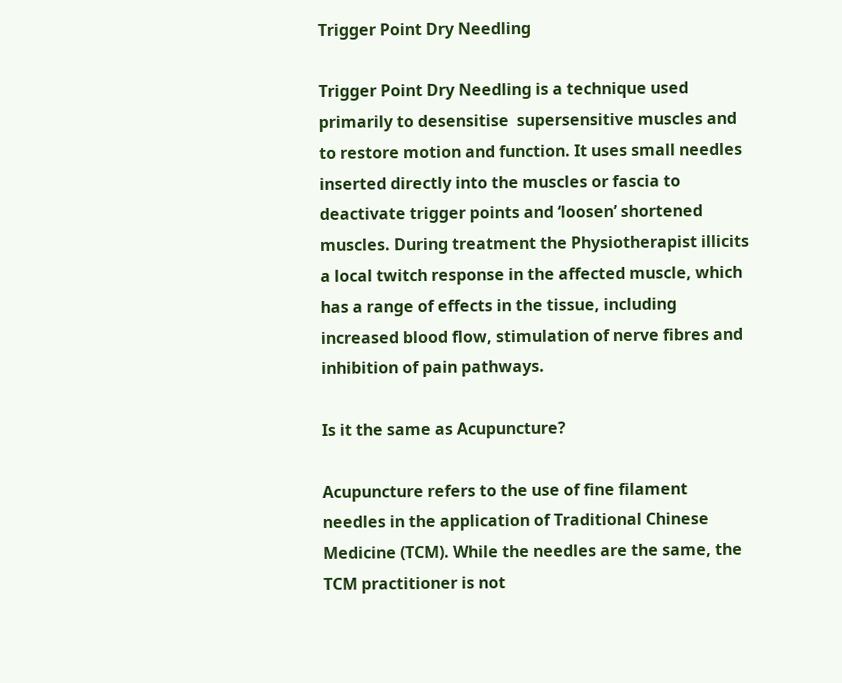Trigger Point Dry Needling

Trigger Point Dry Needling is a technique used primarily to desensitise  supersensitive muscles and to restore motion and function. It uses small needles inserted directly into the muscles or fascia to deactivate trigger points and ‘loosen’ shortened muscles. During treatment the Physiotherapist illicits a local twitch response in the affected muscle, which has a range of effects in the tissue, including increased blood flow, stimulation of nerve fibres and inhibition of pain pathways.

Is it the same as Acupuncture?

Acupuncture refers to the use of fine filament needles in the application of Traditional Chinese Medicine (TCM). While the needles are the same, the TCM practitioner is not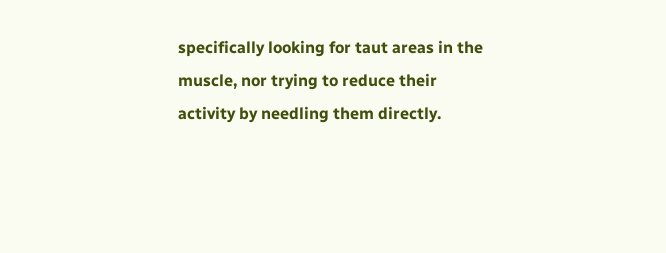specifically looking for taut areas in the muscle, nor trying to reduce their activity by needling them directly.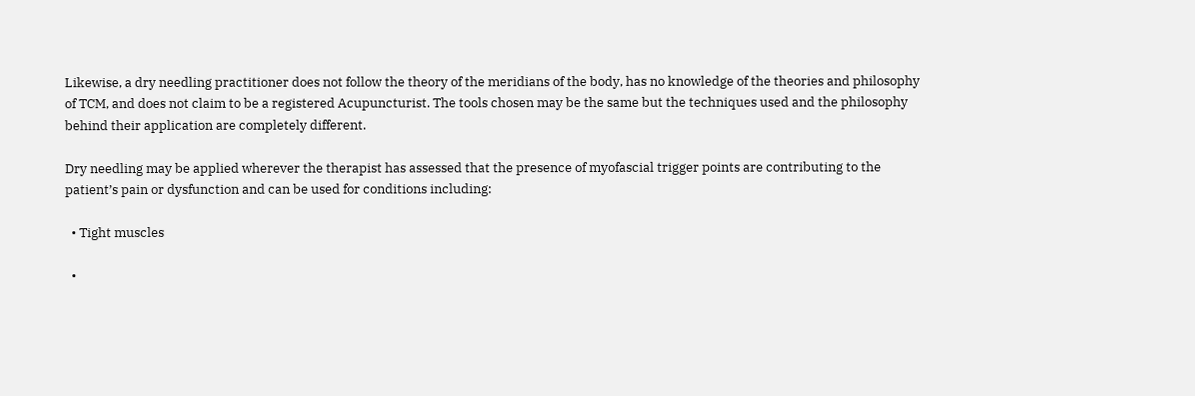Likewise, a dry needling practitioner does not follow the theory of the meridians of the body, has no knowledge of the theories and philosophy of TCM, and does not claim to be a registered Acupuncturist. The tools chosen may be the same but the techniques used and the philosophy behind their application are completely different.

Dry needling may be applied wherever the therapist has assessed that the presence of myofascial trigger points are contributing to the patient’s pain or dysfunction and can be used for conditions including:

  • Tight muscles

  •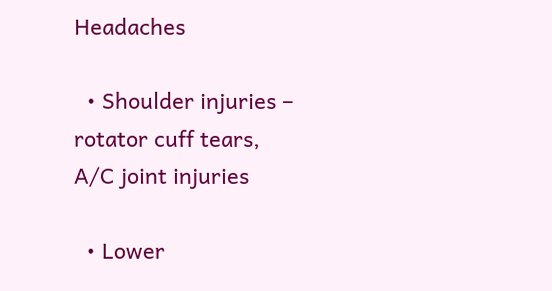Headaches

  • Shoulder injuries – rotator cuff tears, A/C joint injuries

  • Lower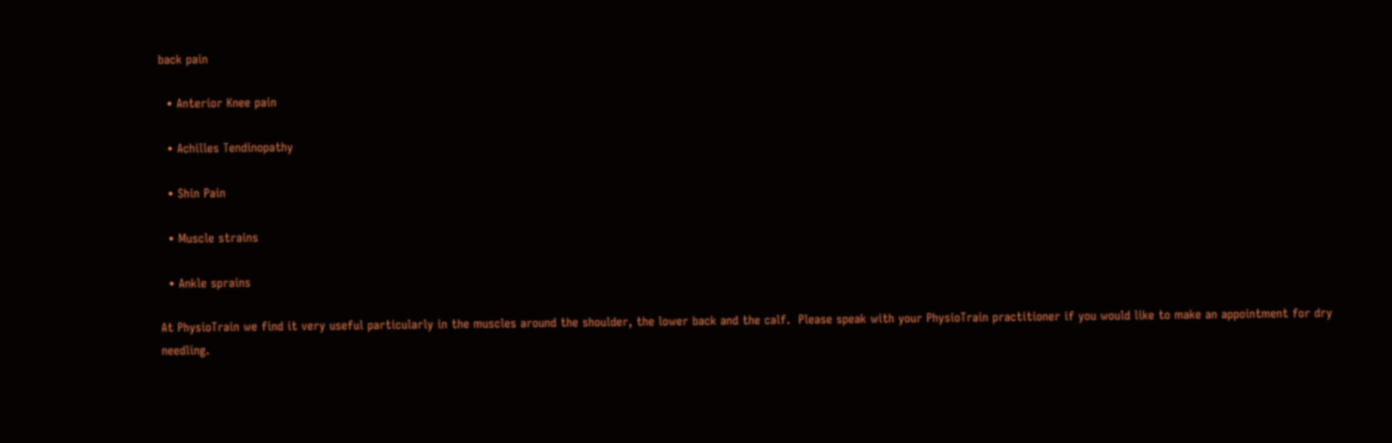back pain

  • Anterior Knee pain

  • Achilles Tendinopathy

  • Shin Pain

  • Muscle strains

  • Ankle sprains

At PhysioTrain we find it very useful particularly in the muscles around the shoulder, the lower back and the calf.  Please speak with your PhysioTrain practitioner if you would like to make an appointment for dry needling.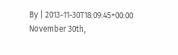By | 2013-11-30T18:09:45+00:00 November 30th,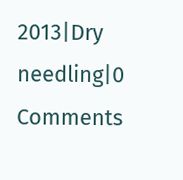2013|Dry needling|0 Comments